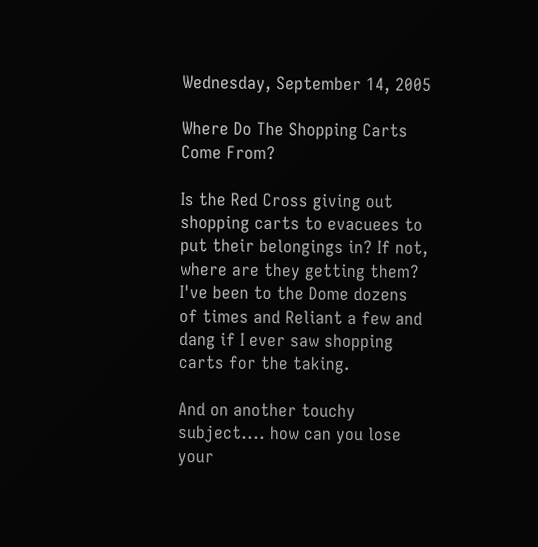Wednesday, September 14, 2005

Where Do The Shopping Carts Come From?

Is the Red Cross giving out shopping carts to evacuees to put their belongings in? If not, where are they getting them? I've been to the Dome dozens of times and Reliant a few and dang if I ever saw shopping carts for the taking.

And on another touchy subject.... how can you lose your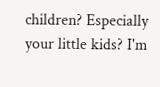children? Especially your little kids? I'm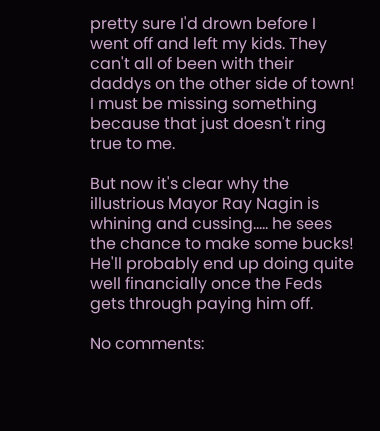pretty sure I'd drown before I went off and left my kids. They can't all of been with their daddys on the other side of town! I must be missing something because that just doesn't ring true to me.

But now it's clear why the illustrious Mayor Ray Nagin is whining and cussing..... he sees the chance to make some bucks! He'll probably end up doing quite well financially once the Feds gets through paying him off.

No comments: